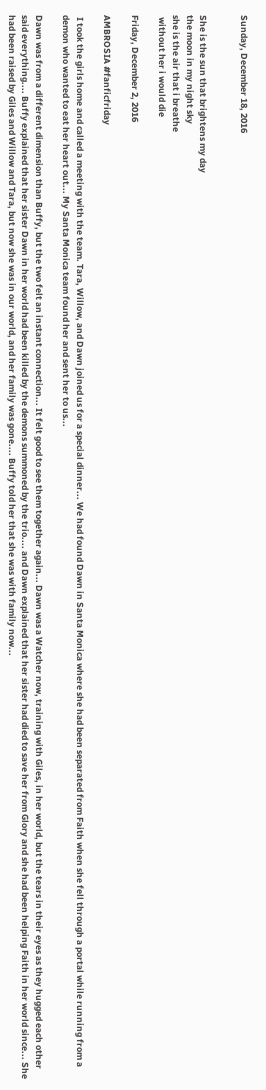Sunday, December 18, 2016


She is the sun that brightens my day
the moon in my night sky
she is the air that i breathe
 without her i would die

Friday, December 2, 2016

AMBROSIA #fanficfriday

 I took the girls home and called a meeting with the team. Tara, Willow, and Dawn joined us for a special dinner... We had found Dawn in Santa Monica where she had been separated from Faith when she fell through a portal while running from a demon who wanted to eat her heart out... My Santa Monica team found her and sent her to us...

Dawn was from a different dimension than Buffy, but the two felt an instant connection... It felt good to see them together again... Dawn was a Watcher now, training with Giles, in her world, but the tears in their eyes as they hugged each other said everything.... Buffy explained that her sister Dawn in her world had been killed by the demons summoned by the trio.... and Dawn explained that her sister had died to save her from Glory and she had been helping Faith in her world since... She had been raised by Giles and Willow and Tara, but now she was in our world, and her family was gone.... Buffy told her that she was with family now...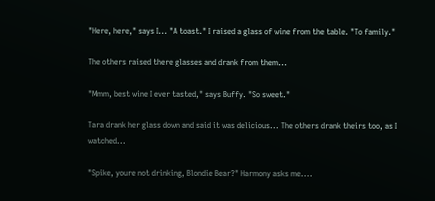"Here, here," says I... "A toast." I raised a glass of wine from the table. "To family."

The others raised there glasses and drank from them...

"Mmm, best wine I ever tasted," says Buffy. "So sweet."

Tara drank her glass down and said it was delicious... The others drank theirs too, as I watched...

"Spike, youre not drinking, Blondie Bear?" Harmony asks me....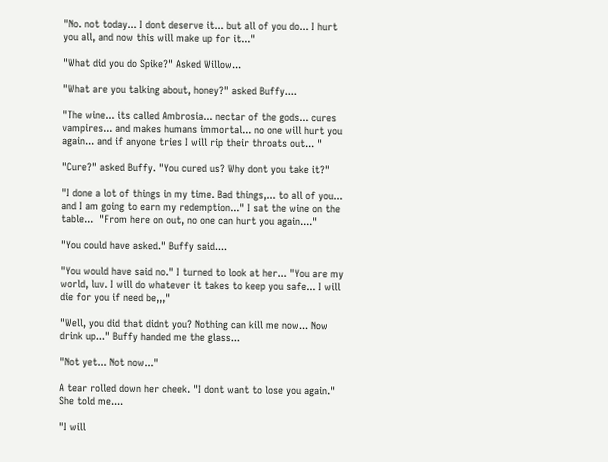"No. not today... I dont deserve it... but all of you do... I hurt you all, and now this will make up for it..."

"What did you do Spike?" Asked Willow...

"What are you talking about, honey?" asked Buffy....

"The wine... its called Ambrosia... nectar of the gods... cures vampires... and makes humans immortal... no one will hurt you again... and if anyone tries I will rip their throats out... "

"Cure?" asked Buffy. "You cured us? Why dont you take it?"

"I done a lot of things in my time. Bad things,... to all of you...  and I am going to earn my redemption..." I sat the wine on the table...  "From here on out, no one can hurt you again...."

"You could have asked." Buffy said....

"You would have said no." I turned to look at her... "You are my world, luv. I will do whatever it takes to keep you safe... I will die for you if need be,,,"

"Well, you did that didnt you? Nothing can kill me now... Now drink up..." Buffy handed me the glass...

"Not yet... Not now..."

A tear rolled down her cheek. "I dont want to lose you again." She told me....

"I will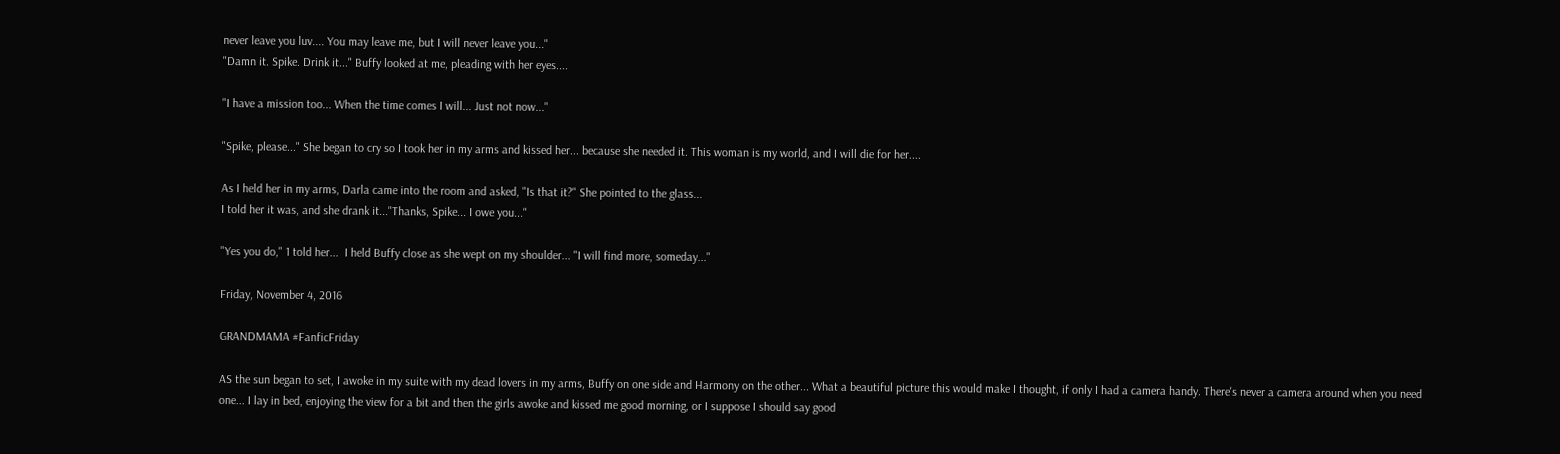never leave you luv.... You may leave me, but I will never leave you..."
"Damn it. Spike. Drink it..." Buffy looked at me, pleading with her eyes....

"I have a mission too... When the time comes I will... Just not now..."

"Spike, please..." She began to cry so I took her in my arms and kissed her... because she needed it. This woman is my world, and I will die for her....

As I held her in my arms, Darla came into the room and asked, "Is that it?" She pointed to the glass...
I told her it was, and she drank it..."Thanks, Spike... I owe you..."

"Yes you do," 1 told her...  I held Buffy close as she wept on my shoulder... "I will find more, someday..."

Friday, November 4, 2016

GRANDMAMA #FanficFriday

AS the sun began to set, I awoke in my suite with my dead lovers in my arms, Buffy on one side and Harmony on the other... What a beautiful picture this would make I thought, if only I had a camera handy. There's never a camera around when you need one... I lay in bed, enjoying the view for a bit and then the girls awoke and kissed me good morning, or I suppose I should say good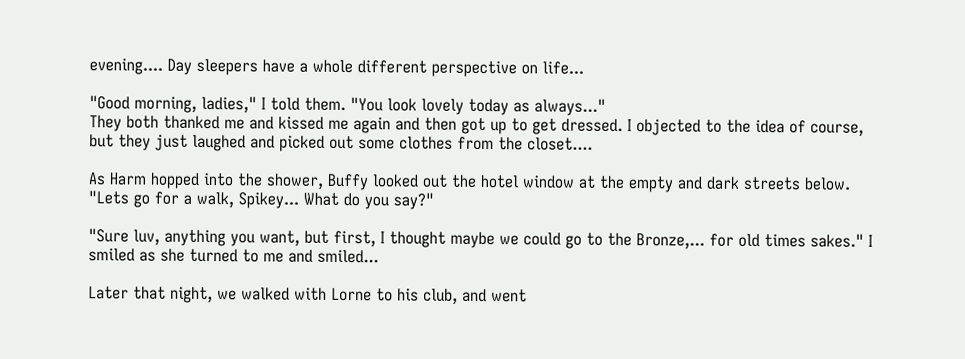evening.... Day sleepers have a whole different perspective on life...

"Good morning, ladies," I told them. "You look lovely today as always..."
They both thanked me and kissed me again and then got up to get dressed. I objected to the idea of course, but they just laughed and picked out some clothes from the closet....

As Harm hopped into the shower, Buffy looked out the hotel window at the empty and dark streets below. "Lets go for a walk, Spikey... What do you say?"

"Sure luv, anything you want, but first, I thought maybe we could go to the Bronze,... for old times sakes." I smiled as she turned to me and smiled...

Later that night, we walked with Lorne to his club, and went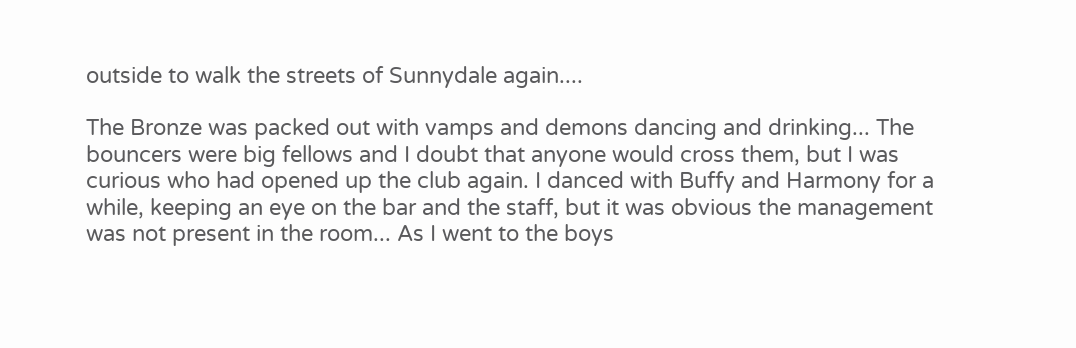outside to walk the streets of Sunnydale again....

The Bronze was packed out with vamps and demons dancing and drinking... The bouncers were big fellows and I doubt that anyone would cross them, but I was curious who had opened up the club again. I danced with Buffy and Harmony for a while, keeping an eye on the bar and the staff, but it was obvious the management was not present in the room... As I went to the boys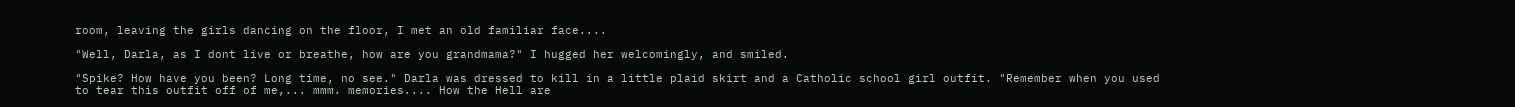room, leaving the girls dancing on the floor, I met an old familiar face....

"Well, Darla, as I dont live or breathe, how are you grandmama?" I hugged her welcomingly, and smiled.

"Spike? How have you been? Long time, no see." Darla was dressed to kill in a little plaid skirt and a Catholic school girl outfit. "Remember when you used to tear this outfit off of me,... mmm. memories.... How the Hell are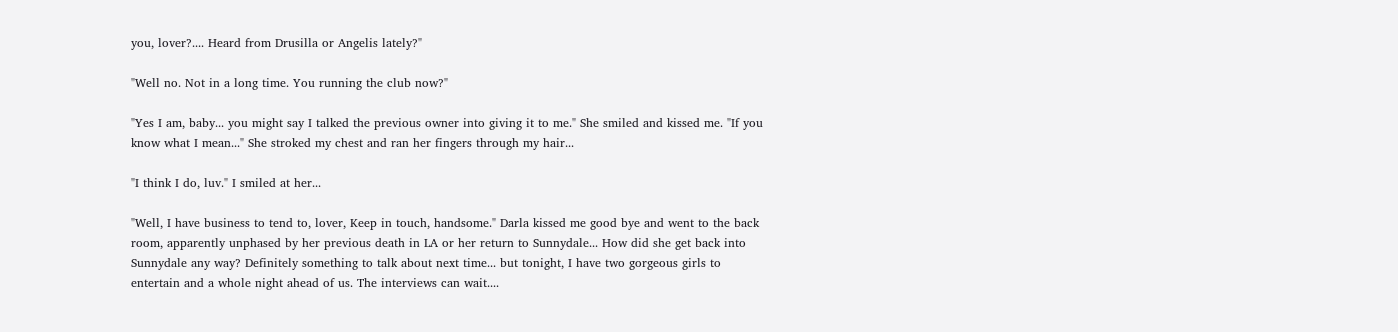you, lover?.... Heard from Drusilla or Angelis lately?"

"Well no. Not in a long time. You running the club now?"

"Yes I am, baby... you might say I talked the previous owner into giving it to me." She smiled and kissed me. "If you know what I mean..." She stroked my chest and ran her fingers through my hair...

"I think I do, luv." I smiled at her...

"Well, I have business to tend to, lover, Keep in touch, handsome." Darla kissed me good bye and went to the back room, apparently unphased by her previous death in LA or her return to Sunnydale... How did she get back into Sunnydale any way? Definitely something to talk about next time... but tonight, I have two gorgeous girls to entertain and a whole night ahead of us. The interviews can wait....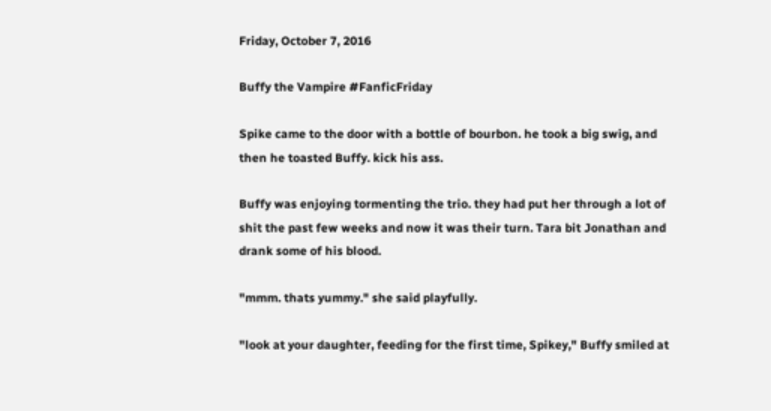Friday, October 7, 2016

Buffy the Vampire #FanficFriday

Spike came to the door with a bottle of bourbon. he took a big swig, and then he toasted Buffy. kick his ass.

Buffy was enjoying tormenting the trio. they had put her through a lot of shit the past few weeks and now it was their turn. Tara bit Jonathan and drank some of his blood.

"mmm. thats yummy." she said playfully.

"look at your daughter, feeding for the first time, Spikey," Buffy smiled at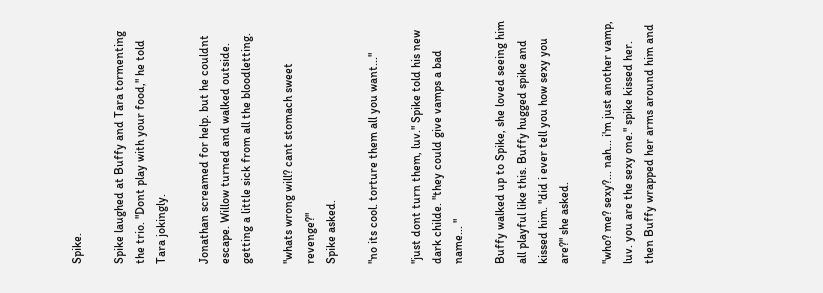Spike.

Spike laughed at Buffy and Tara tormenting the trio. "Dont play with your food," he told Tara jokingly.

Jonathan screamed for help. but he couldnt escape. Willow turned and walked outside. getting a little sick from all the bloodletting.

"whats wrong will? cant stomach sweet revenge?"
Spike asked.

"no its cool. torture them all you want..."

"just dont turn them, luv." Spike told his new dark childe. "they could give vamps a bad name... "

Buffy walked up to Spike, she loved seeing him all playful like this. Buffy hugged spike and kissed him. "did i ever tell you how sexy you are?" she asked.

"who? me? sexy?... nah... i'm just another vamp, luv. you are the sexy one." spike kissed her. then Buffy wrapped her arms around him and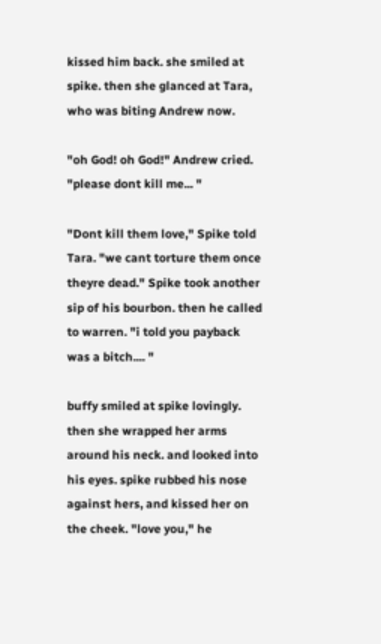kissed him back. she smiled at spike. then she glanced at Tara, who was biting Andrew now.

"oh God! oh God!" Andrew cried. "please dont kill me... "

"Dont kill them love," Spike told Tara. "we cant torture them once theyre dead." Spike took another sip of his bourbon. then he called to warren. "i told you payback was a bitch.... "

buffy smiled at spike lovingly. then she wrapped her arms around his neck. and looked into his eyes. spike rubbed his nose against hers, and kissed her on the cheek. "love you," he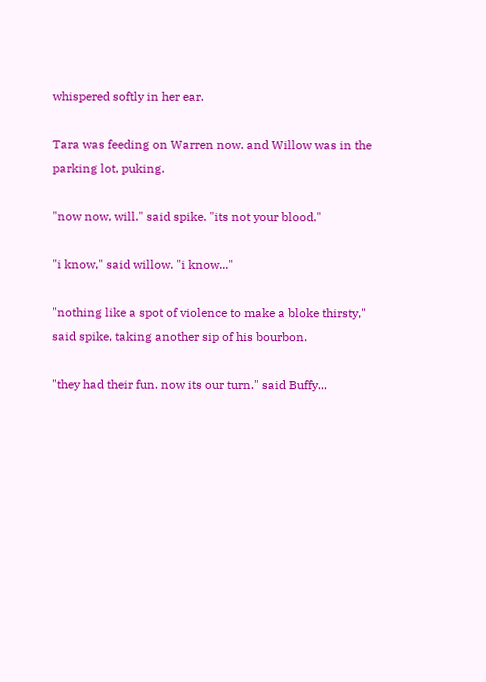whispered softly in her ear.

Tara was feeding on Warren now. and Willow was in the parking lot, puking.

"now now, will." said spike. "its not your blood."

"i know," said willow. "i know..."

"nothing like a spot of violence to make a bloke thirsty," said spike, taking another sip of his bourbon.

"they had their fun. now its our turn." said Buffy...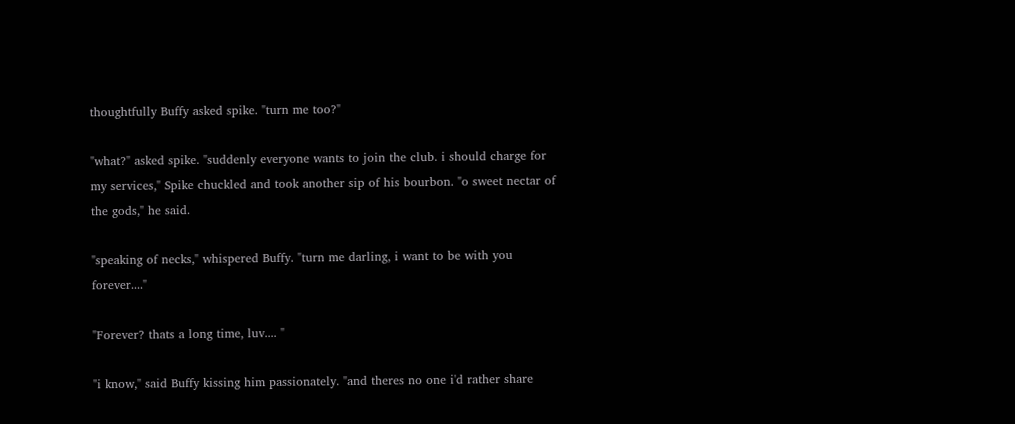thoughtfully Buffy asked spike. "turn me too?"

"what?" asked spike. "suddenly everyone wants to join the club. i should charge for my services," Spike chuckled and took another sip of his bourbon. "o sweet nectar of the gods," he said.

"speaking of necks," whispered Buffy. "turn me darling, i want to be with you forever...."

"Forever? thats a long time, luv.... "

"i know," said Buffy kissing him passionately. "and theres no one i'd rather share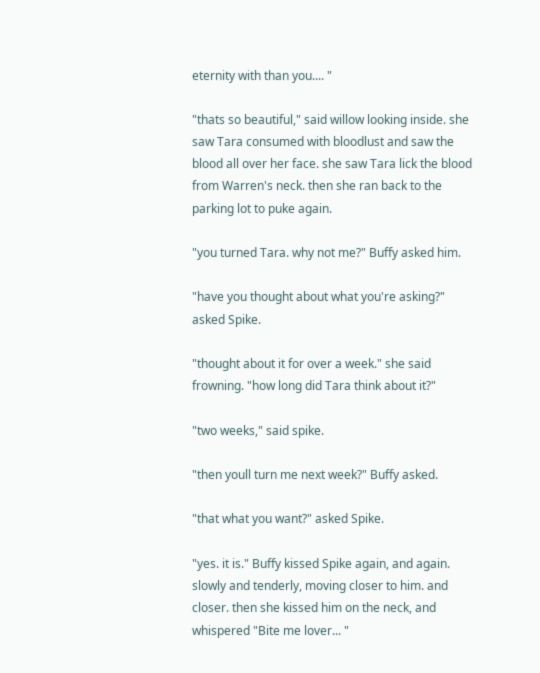eternity with than you.... "

"thats so beautiful," said willow looking inside. she saw Tara consumed with bloodlust and saw the blood all over her face. she saw Tara lick the blood from Warren's neck. then she ran back to the parking lot to puke again.

"you turned Tara. why not me?" Buffy asked him.

"have you thought about what you're asking?"
asked Spike.

"thought about it for over a week." she said frowning. "how long did Tara think about it?"

"two weeks," said spike.

"then youll turn me next week?" Buffy asked.

"that what you want?" asked Spike.

"yes. it is." Buffy kissed Spike again, and again. slowly and tenderly, moving closer to him. and closer. then she kissed him on the neck, and whispered "Bite me lover... "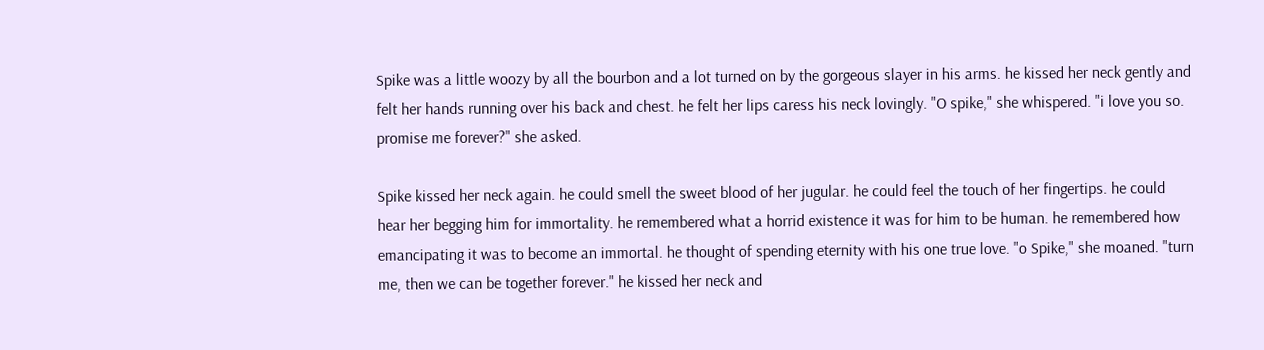Spike was a little woozy by all the bourbon and a lot turned on by the gorgeous slayer in his arms. he kissed her neck gently and felt her hands running over his back and chest. he felt her lips caress his neck lovingly. "O spike," she whispered. "i love you so. promise me forever?" she asked.

Spike kissed her neck again. he could smell the sweet blood of her jugular. he could feel the touch of her fingertips. he could hear her begging him for immortality. he remembered what a horrid existence it was for him to be human. he remembered how emancipating it was to become an immortal. he thought of spending eternity with his one true love. "o Spike," she moaned. "turn me, then we can be together forever." he kissed her neck and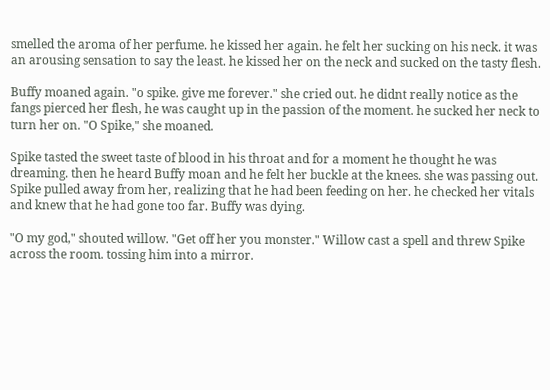smelled the aroma of her perfume. he kissed her again. he felt her sucking on his neck. it was an arousing sensation to say the least. he kissed her on the neck and sucked on the tasty flesh.

Buffy moaned again. "o spike. give me forever." she cried out. he didnt really notice as the fangs pierced her flesh, he was caught up in the passion of the moment. he sucked her neck to turn her on. "O Spike," she moaned.

Spike tasted the sweet taste of blood in his throat and for a moment he thought he was dreaming. then he heard Buffy moan and he felt her buckle at the knees. she was passing out. Spike pulled away from her, realizing that he had been feeding on her. he checked her vitals and knew that he had gone too far. Buffy was dying.

"O my god," shouted willow. "Get off her you monster." Willow cast a spell and threw Spike across the room. tossing him into a mirror.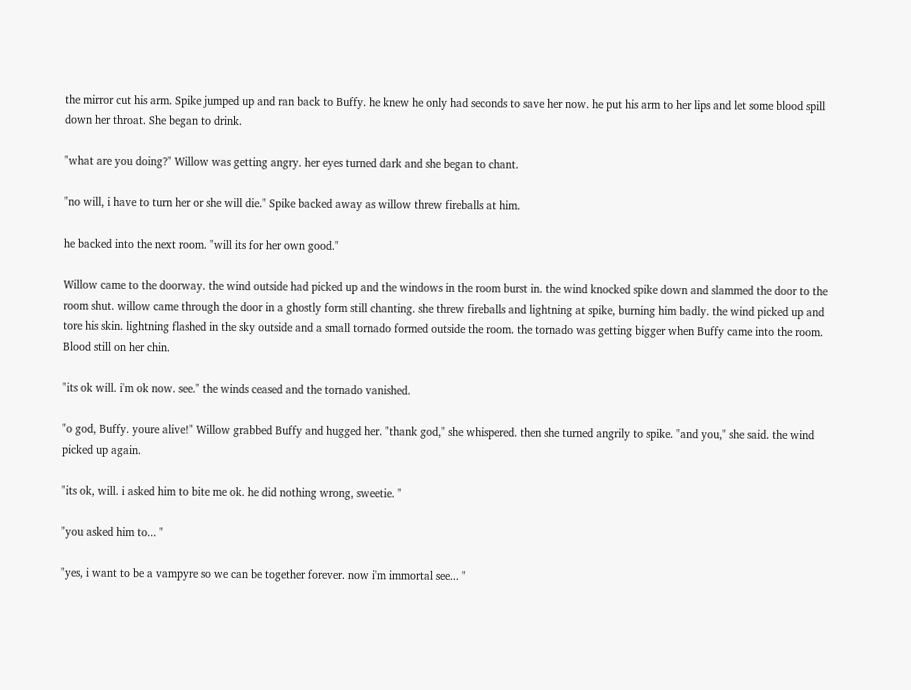the mirror cut his arm. Spike jumped up and ran back to Buffy. he knew he only had seconds to save her now. he put his arm to her lips and let some blood spill down her throat. She began to drink.

"what are you doing?" Willow was getting angry. her eyes turned dark and she began to chant.

"no will, i have to turn her or she will die." Spike backed away as willow threw fireballs at him.

he backed into the next room. "will its for her own good."

Willow came to the doorway. the wind outside had picked up and the windows in the room burst in. the wind knocked spike down and slammed the door to the room shut. willow came through the door in a ghostly form still chanting. she threw fireballs and lightning at spike, burning him badly. the wind picked up and tore his skin. lightning flashed in the sky outside and a small tornado formed outside the room. the tornado was getting bigger when Buffy came into the room. Blood still on her chin.

"its ok will. i'm ok now. see." the winds ceased and the tornado vanished.

"o god, Buffy. youre alive!" Willow grabbed Buffy and hugged her. "thank god," she whispered. then she turned angrily to spike. "and you," she said. the wind picked up again.

"its ok, will. i asked him to bite me ok. he did nothing wrong, sweetie. "

"you asked him to... "

"yes, i want to be a vampyre so we can be together forever. now i'm immortal see... "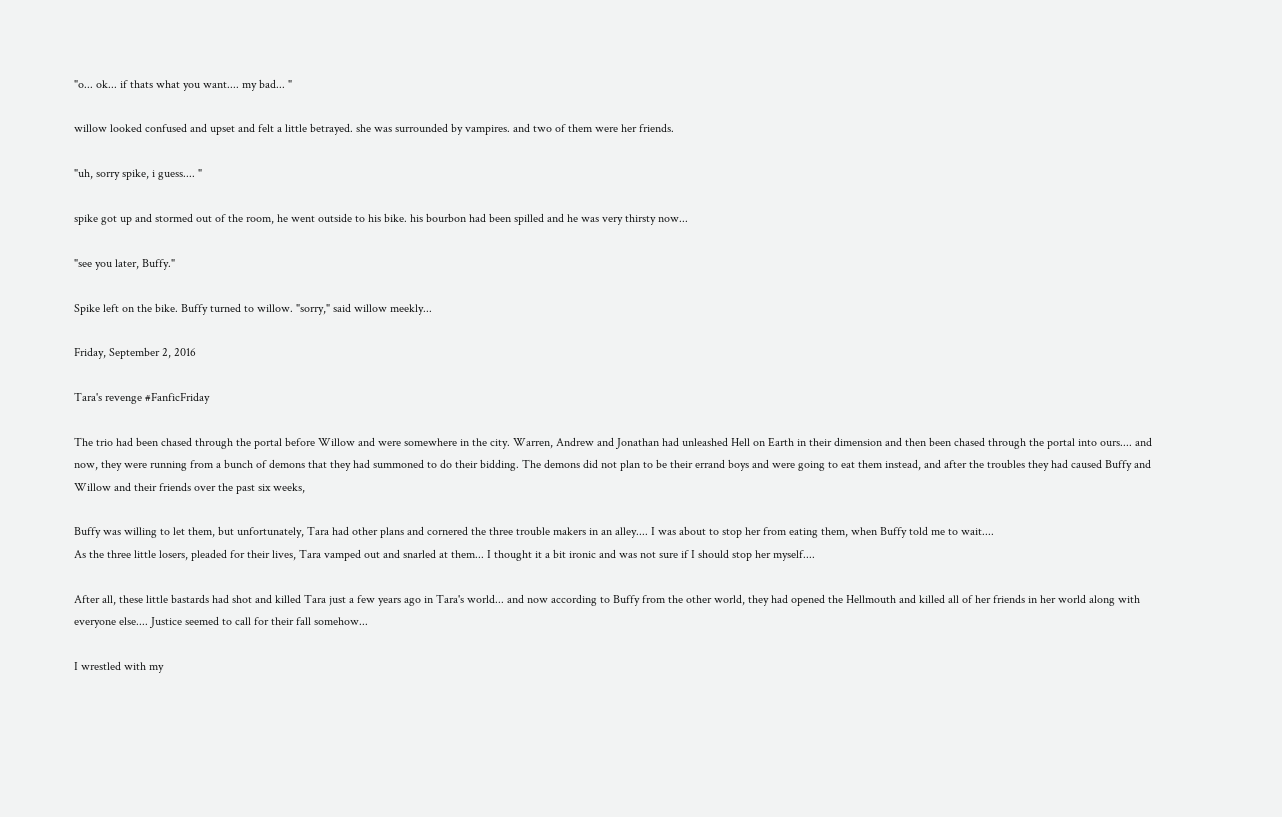"o... ok... if thats what you want.... my bad... "

willow looked confused and upset and felt a little betrayed. she was surrounded by vampires. and two of them were her friends.

"uh, sorry spike, i guess.... "

spike got up and stormed out of the room, he went outside to his bike. his bourbon had been spilled and he was very thirsty now...

"see you later, Buffy."

Spike left on the bike. Buffy turned to willow. "sorry," said willow meekly...

Friday, September 2, 2016

Tara's revenge #FanficFriday

The trio had been chased through the portal before Willow and were somewhere in the city. Warren, Andrew and Jonathan had unleashed Hell on Earth in their dimension and then been chased through the portal into ours.... and now, they were running from a bunch of demons that they had summoned to do their bidding. The demons did not plan to be their errand boys and were going to eat them instead, and after the troubles they had caused Buffy and Willow and their friends over the past six weeks,

Buffy was willing to let them, but unfortunately, Tara had other plans and cornered the three trouble makers in an alley.... I was about to stop her from eating them, when Buffy told me to wait....
As the three little losers, pleaded for their lives, Tara vamped out and snarled at them... I thought it a bit ironic and was not sure if I should stop her myself....

After all, these little bastards had shot and killed Tara just a few years ago in Tara's world... and now according to Buffy from the other world, they had opened the Hellmouth and killed all of her friends in her world along with everyone else.... Justice seemed to call for their fall somehow...

I wrestled with my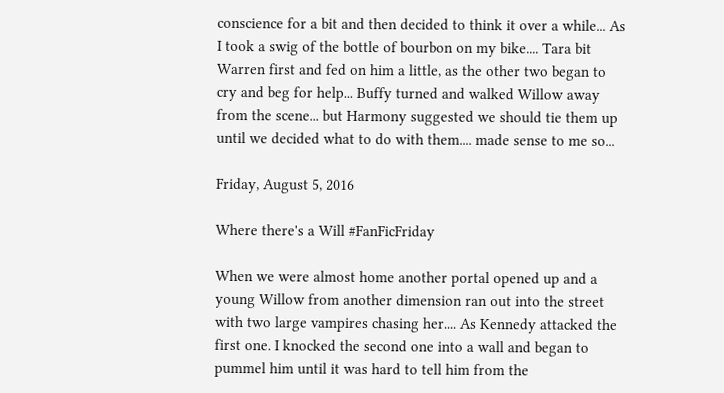conscience for a bit and then decided to think it over a while... As I took a swig of the bottle of bourbon on my bike.... Tara bit Warren first and fed on him a little, as the other two began to cry and beg for help... Buffy turned and walked Willow away from the scene... but Harmony suggested we should tie them up until we decided what to do with them.... made sense to me so...

Friday, August 5, 2016

Where there's a Will #FanFicFriday

When we were almost home another portal opened up and a young Willow from another dimension ran out into the street with two large vampires chasing her.... As Kennedy attacked the first one. I knocked the second one into a wall and began to pummel him until it was hard to tell him from the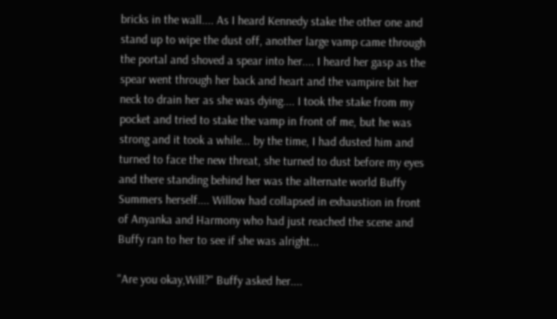bricks in the wall.... As I heard Kennedy stake the other one and stand up to wipe the dust off, another large vamp came through the portal and shoved a spear into her.... I heard her gasp as the spear went through her back and heart and the vampire bit her neck to drain her as she was dying.... I took the stake from my pocket and tried to stake the vamp in front of me, but he was strong and it took a while... by the time, I had dusted him and turned to face the new threat, she turned to dust before my eyes and there standing behind her was the alternate world Buffy Summers herself.... Willow had collapsed in exhaustion in front of Anyanka and Harmony who had just reached the scene and Buffy ran to her to see if she was alright...

"Are you okay,Will?" Buffy asked her....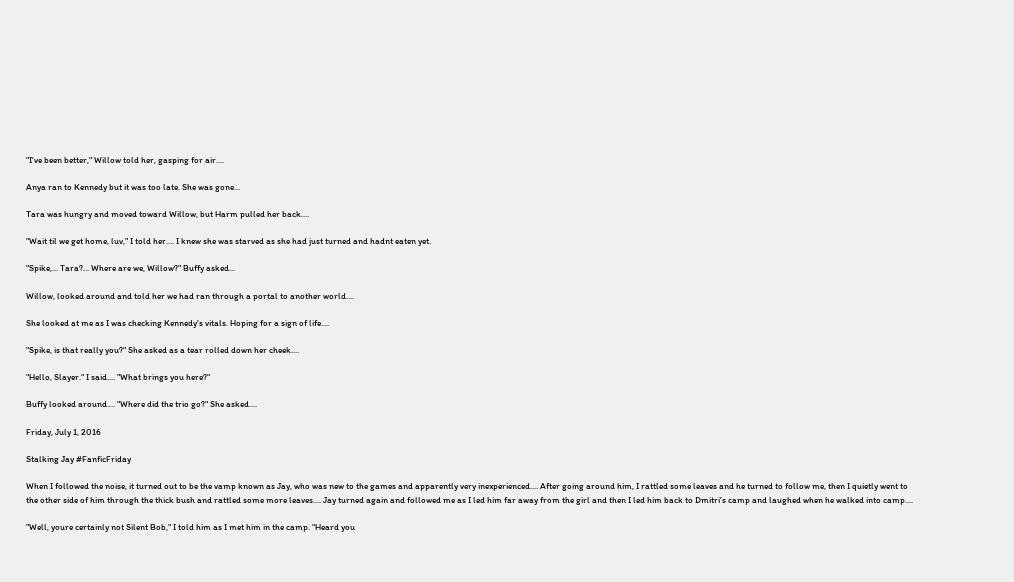"I've been better," Willow told her, gasping for air....

Anya ran to Kennedy but it was too late. She was gone...

Tara was hungry and moved toward Willow, but Harm pulled her back....

"Wait til we get home, luv," I told her.... I knew she was starved as she had just turned and hadnt eaten yet.

"Spike,... Tara?... Where are we, Willow?" Buffy asked...

Willow, looked around and told her we had ran through a portal to another world....

She looked at me as I was checking Kennedy's vitals. Hoping for a sign of life....

"Spike, is that really you?" She asked as a tear rolled down her cheek....

"Hello, Slayer." I said.... "What brings you here?"

Buffy looked around.... "Where did the trio go?" She asked....

Friday, July 1, 2016

Stalking Jay #FanficFriday

When I followed the noise, it turned out to be the vamp known as Jay, who was new to the games and apparently very inexperienced.... After going around him, I rattled some leaves and he turned to follow me, then I quietly went to the other side of him through the thick bush and rattled some more leaves.... Jay turned again and followed me as I led him far away from the girl and then I led him back to Dmitri's camp and laughed when he walked into camp....

"Well, youre certainly not Silent Bob," I told him as I met him in the camp. "Heard you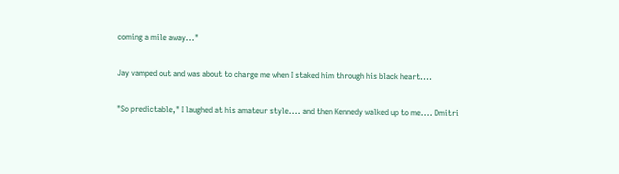coming a mile away..."

Jay vamped out and was about to charge me when I staked him through his black heart....

"So predictable," I laughed at his amateur style.... and then Kennedy walked up to me.... Dmitri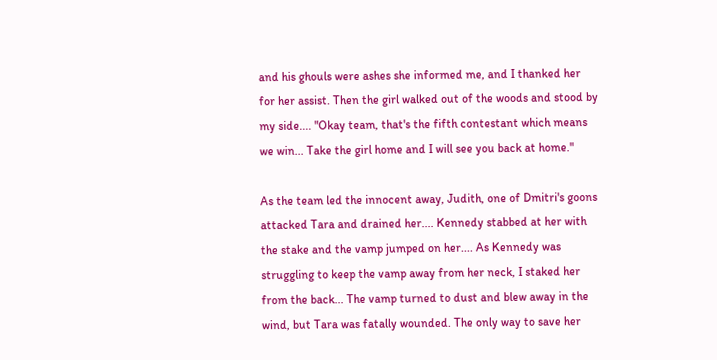and his ghouls were ashes she informed me, and I thanked her for her assist. Then the girl walked out of the woods and stood by my side.... "Okay team, that's the fifth contestant which means we win... Take the girl home and I will see you back at home."

As the team led the innocent away, Judith, one of Dmitri's goons attacked Tara and drained her.... Kennedy stabbed at her with the stake and the vamp jumped on her.... As Kennedy was struggling to keep the vamp away from her neck, I staked her from the back... The vamp turned to dust and blew away in the wind, but Tara was fatally wounded. The only way to save her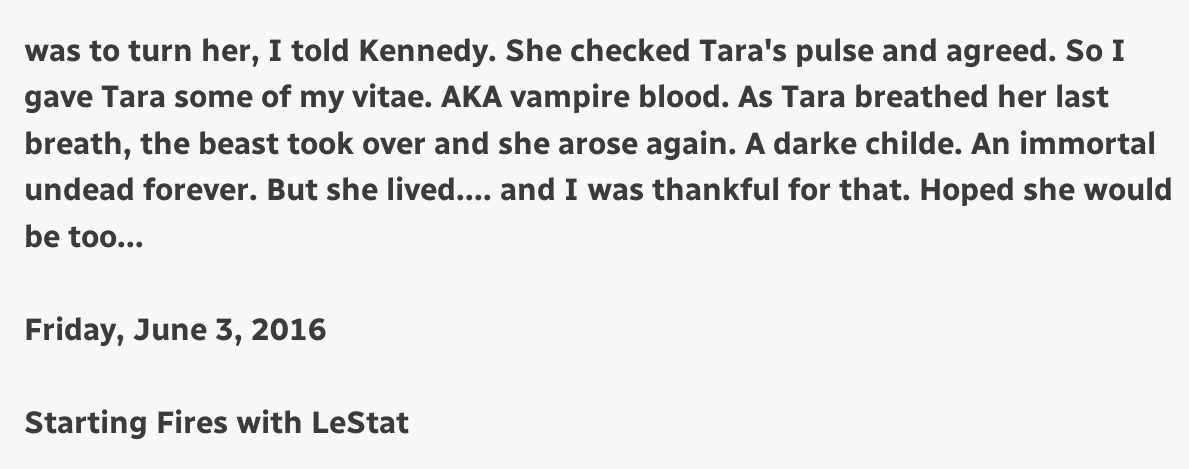was to turn her, I told Kennedy. She checked Tara's pulse and agreed. So I gave Tara some of my vitae. AKA vampire blood. As Tara breathed her last breath, the beast took over and she arose again. A darke childe. An immortal undead forever. But she lived.... and I was thankful for that. Hoped she would be too...

Friday, June 3, 2016

Starting Fires with LeStat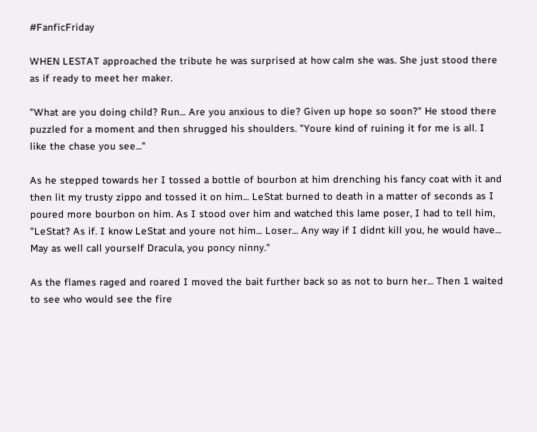#FanficFriday

WHEN LESTAT approached the tribute he was surprised at how calm she was. She just stood there as if ready to meet her maker.

"What are you doing child? Run... Are you anxious to die? Given up hope so soon?" He stood there puzzled for a moment and then shrugged his shoulders. "Youre kind of ruining it for me is all. I like the chase you see..."

As he stepped towards her I tossed a bottle of bourbon at him drenching his fancy coat with it and then lit my trusty zippo and tossed it on him... LeStat burned to death in a matter of seconds as I poured more bourbon on him. As I stood over him and watched this lame poser, I had to tell him, "LeStat? As if. I know LeStat and youre not him... Loser... Any way if I didnt kill you, he would have... May as well call yourself Dracula, you poncy ninny."

As the flames raged and roared I moved the bait further back so as not to burn her... Then 1 waited to see who would see the fire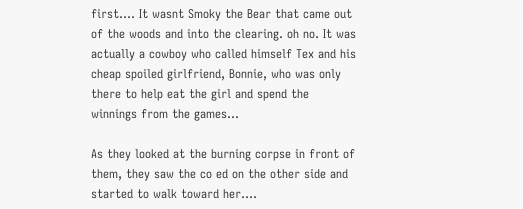first.... It wasnt Smoky the Bear that came out of the woods and into the clearing. oh no. It was actually a cowboy who called himself Tex and his cheap spoiled girlfriend, Bonnie, who was only there to help eat the girl and spend the winnings from the games...

As they looked at the burning corpse in front of them, they saw the co ed on the other side and started to walk toward her....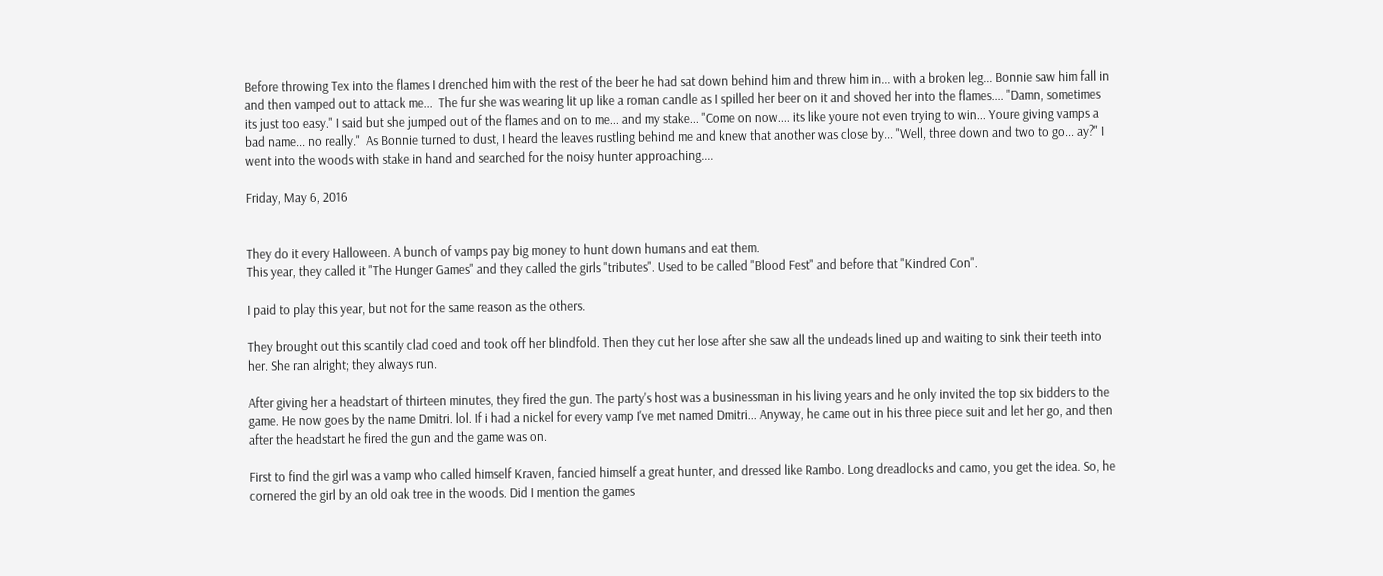Before throwing Tex into the flames I drenched him with the rest of the beer he had sat down behind him and threw him in... with a broken leg... Bonnie saw him fall in and then vamped out to attack me...  The fur she was wearing lit up like a roman candle as I spilled her beer on it and shoved her into the flames.... "Damn, sometimes its just too easy." I said but she jumped out of the flames and on to me... and my stake... "Come on now.... its like youre not even trying to win... Youre giving vamps a bad name... no really."  As Bonnie turned to dust, I heard the leaves rustling behind me and knew that another was close by... "Well, three down and two to go... ay?" I went into the woods with stake in hand and searched for the noisy hunter approaching....

Friday, May 6, 2016


They do it every Halloween. A bunch of vamps pay big money to hunt down humans and eat them.
This year, they called it "The Hunger Games" and they called the girls "tributes". Used to be called "Blood Fest" and before that "Kindred Con".

I paid to play this year, but not for the same reason as the others.

They brought out this scantily clad coed and took off her blindfold. Then they cut her lose after she saw all the undeads lined up and waiting to sink their teeth into her. She ran alright; they always run.

After giving her a headstart of thirteen minutes, they fired the gun. The party's host was a businessman in his living years and he only invited the top six bidders to the game. He now goes by the name Dmitri. lol. If i had a nickel for every vamp I've met named Dmitri... Anyway, he came out in his three piece suit and let her go, and then after the headstart he fired the gun and the game was on.

First to find the girl was a vamp who called himself Kraven, fancied himself a great hunter, and dressed like Rambo. Long dreadlocks and camo, you get the idea. So, he cornered the girl by an old oak tree in the woods. Did I mention the games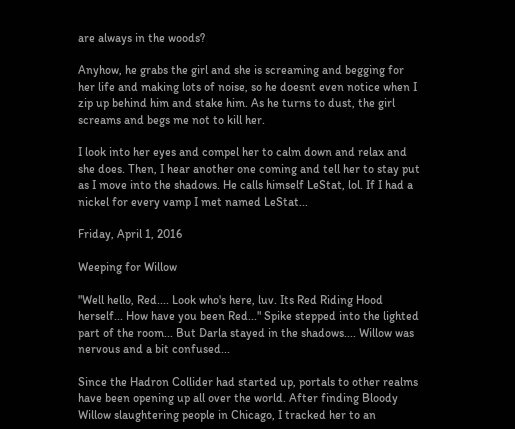are always in the woods?

Anyhow, he grabs the girl and she is screaming and begging for her life and making lots of noise, so he doesnt even notice when I zip up behind him and stake him. As he turns to dust, the girl screams and begs me not to kill her.

I look into her eyes and compel her to calm down and relax and she does. Then, I hear another one coming and tell her to stay put as I move into the shadows. He calls himself LeStat, lol. If I had a nickel for every vamp I met named LeStat...

Friday, April 1, 2016

Weeping for Willow

"Well hello, Red.... Look who's here, luv. Its Red Riding Hood herself... How have you been Red..." Spike stepped into the lighted part of the room... But Darla stayed in the shadows.... Willow was nervous and a bit confused...

Since the Hadron Collider had started up, portals to other realms have been opening up all over the world. After finding Bloody Willow slaughtering people in Chicago, I tracked her to an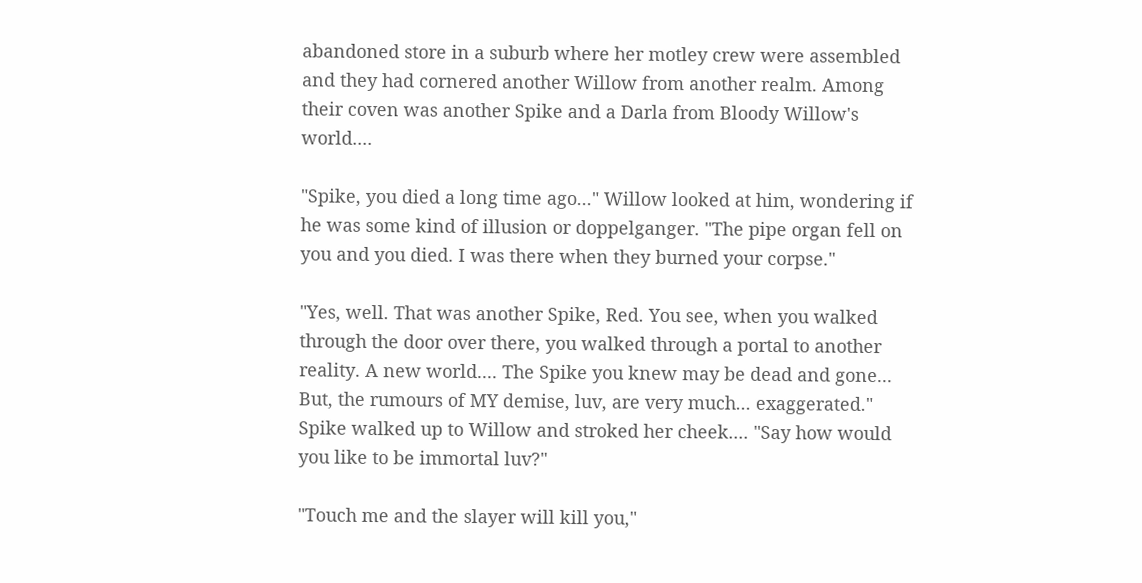abandoned store in a suburb where her motley crew were assembled and they had cornered another Willow from another realm. Among their coven was another Spike and a Darla from Bloody Willow's world....

"Spike, you died a long time ago..." Willow looked at him, wondering if he was some kind of illusion or doppelganger. "The pipe organ fell on you and you died. I was there when they burned your corpse."

"Yes, well. That was another Spike, Red. You see, when you walked through the door over there, you walked through a portal to another reality. A new world.... The Spike you knew may be dead and gone... But, the rumours of MY demise, luv, are very much... exaggerated." Spike walked up to Willow and stroked her cheek.... "Say how would you like to be immortal luv?"

"Touch me and the slayer will kill you,"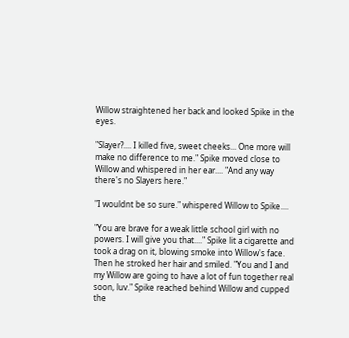Willow straightened her back and looked Spike in the eyes.

"Slayer?.... I killed five, sweet cheeks... One more will make no difference to me." Spike moved close to Willow and whispered in her ear.... "And any way there's no Slayers here."

"I wouldnt be so sure." whispered Willow to Spike....

"You are brave for a weak little school girl with no powers. I will give you that...." Spike lit a cigarette and took a drag on it, blowing smoke into Willow's face. Then he stroked her hair and smiled. "You and I and my Willow are going to have a lot of fun together real soon, luv." Spike reached behind Willow and cupped the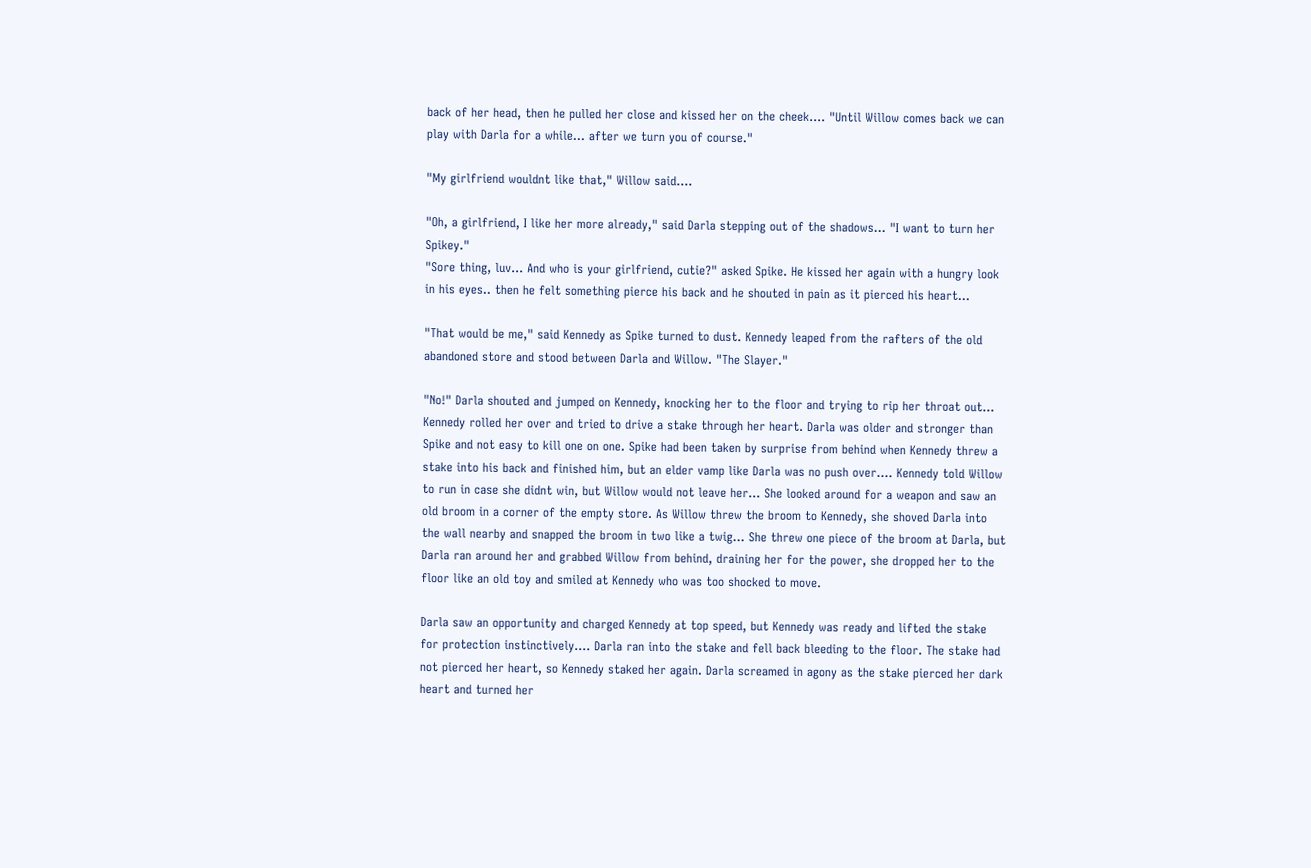back of her head, then he pulled her close and kissed her on the cheek.... "Until Willow comes back we can play with Darla for a while... after we turn you of course."

"My girlfriend wouldnt like that," Willow said....

"Oh, a girlfriend, I like her more already," said Darla stepping out of the shadows... "I want to turn her Spikey."
"Sore thing, luv... And who is your girlfriend, cutie?" asked Spike. He kissed her again with a hungry look in his eyes.. then he felt something pierce his back and he shouted in pain as it pierced his heart...

"That would be me," said Kennedy as Spike turned to dust. Kennedy leaped from the rafters of the old abandoned store and stood between Darla and Willow. "The Slayer."

"No!" Darla shouted and jumped on Kennedy, knocking her to the floor and trying to rip her throat out...
Kennedy rolled her over and tried to drive a stake through her heart. Darla was older and stronger than Spike and not easy to kill one on one. Spike had been taken by surprise from behind when Kennedy threw a stake into his back and finished him, but an elder vamp like Darla was no push over.... Kennedy told Willow to run in case she didnt win, but Willow would not leave her... She looked around for a weapon and saw an old broom in a corner of the empty store. As Willow threw the broom to Kennedy, she shoved Darla into the wall nearby and snapped the broom in two like a twig... She threw one piece of the broom at Darla, but Darla ran around her and grabbed Willow from behind, draining her for the power, she dropped her to the floor like an old toy and smiled at Kennedy who was too shocked to move.

Darla saw an opportunity and charged Kennedy at top speed, but Kennedy was ready and lifted the stake for protection instinctively.... Darla ran into the stake and fell back bleeding to the floor. The stake had not pierced her heart, so Kennedy staked her again. Darla screamed in agony as the stake pierced her dark heart and turned her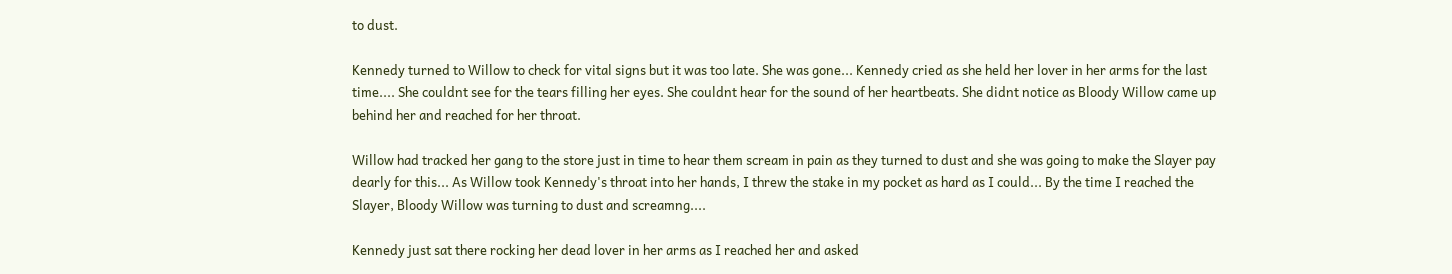to dust.

Kennedy turned to Willow to check for vital signs but it was too late. She was gone... Kennedy cried as she held her lover in her arms for the last time.... She couldnt see for the tears filling her eyes. She couldnt hear for the sound of her heartbeats. She didnt notice as Bloody Willow came up behind her and reached for her throat.

Willow had tracked her gang to the store just in time to hear them scream in pain as they turned to dust and she was going to make the Slayer pay dearly for this... As Willow took Kennedy's throat into her hands, I threw the stake in my pocket as hard as I could... By the time I reached the Slayer, Bloody Willow was turning to dust and screamng....

Kennedy just sat there rocking her dead lover in her arms as I reached her and asked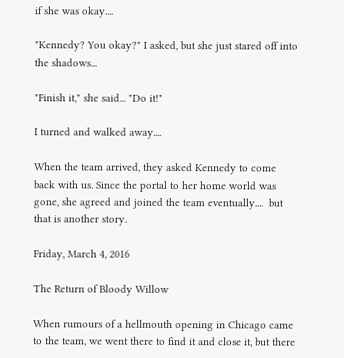if she was okay....

"Kennedy? You okay?" I asked, but she just stared off into the shadows...

"Finish it," she said... "Do it!"

I turned and walked away....

When the team arrived, they asked Kennedy to come back with us. Since the portal to her home world was gone, she agreed and joined the team eventually....  but that is another story.

Friday, March 4, 2016

The Return of Bloody Willow

When rumours of a hellmouth opening in Chicago came to the team, we went there to find it and close it, but there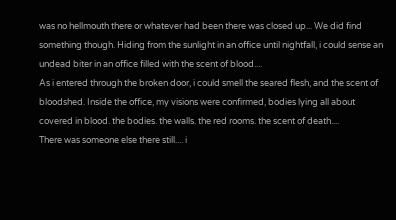was no hellmouth there or whatever had been there was closed up... We did find something though. Hiding from the sunlight in an office until nightfall, i could sense an undead biter in an office filled with the scent of blood....
As i entered through the broken door, i could smell the seared flesh, and the scent of bloodshed. Inside the office, my visions were confirmed, bodies lying all about covered in blood. the bodies. the walls. the red rooms. the scent of death....
There was someone else there still.... i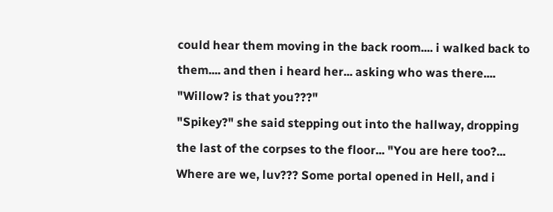could hear them moving in the back room.... i walked back to them.... and then i heard her... asking who was there....
"Willow? is that you???"
"Spikey?" she said stepping out into the hallway, dropping the last of the corpses to the floor... "You are here too?... Where are we, luv??? Some portal opened in Hell, and i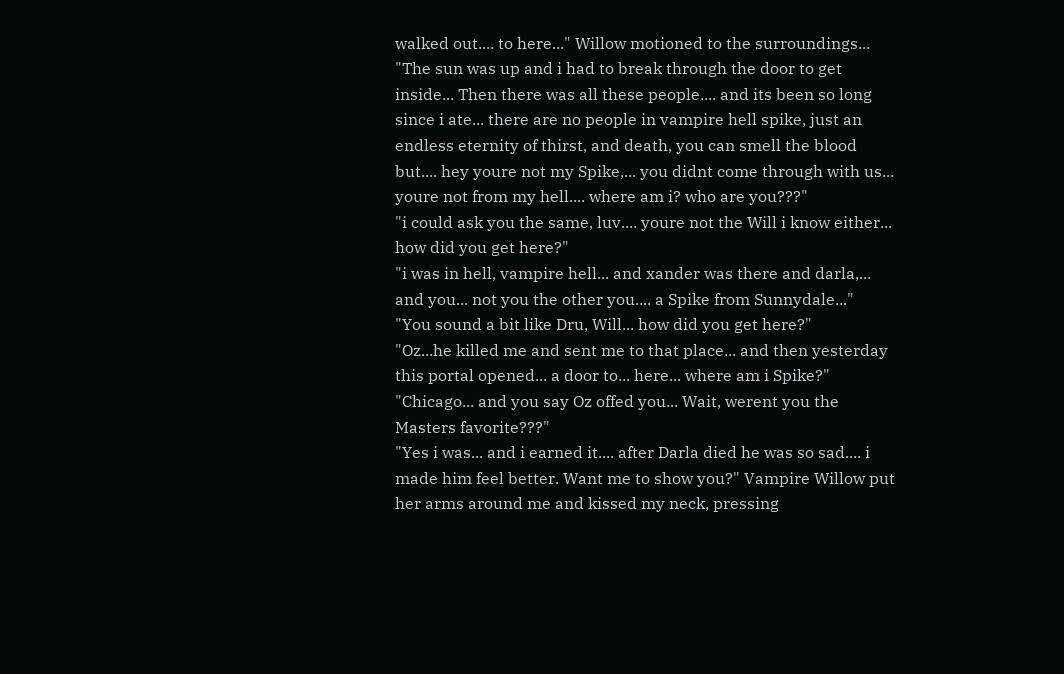walked out.... to here..." Willow motioned to the surroundings... "The sun was up and i had to break through the door to get inside... Then there was all these people.... and its been so long since i ate... there are no people in vampire hell spike, just an endless eternity of thirst, and death, you can smell the blood but.... hey youre not my Spike,... you didnt come through with us... youre not from my hell.... where am i? who are you???"
"i could ask you the same, luv.... youre not the Will i know either... how did you get here?"
"i was in hell, vampire hell... and xander was there and darla,... and you... not you the other you.... a Spike from Sunnydale..."
"You sound a bit like Dru, Will... how did you get here?"
"Oz...he killed me and sent me to that place... and then yesterday this portal opened... a door to... here... where am i Spike?"
"Chicago... and you say Oz offed you... Wait, werent you the Masters favorite???"
"Yes i was... and i earned it.... after Darla died he was so sad.... i made him feel better. Want me to show you?" Vampire Willow put her arms around me and kissed my neck, pressing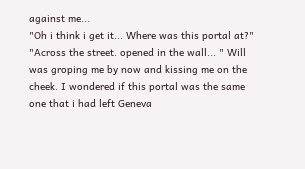against me...
"Oh i think i get it... Where was this portal at?"
"Across the street. opened in the wall... " Will was groping me by now and kissing me on the cheek. I wondered if this portal was the same one that i had left Geneva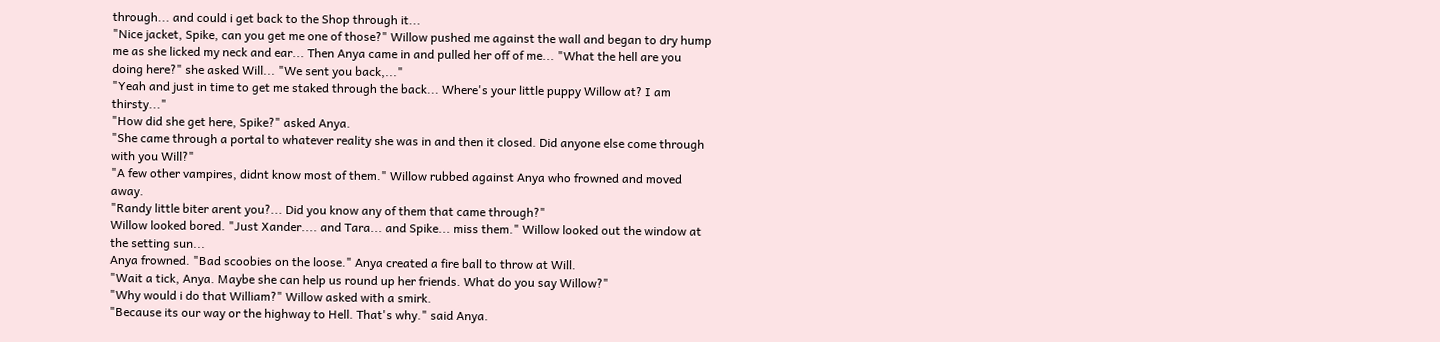through... and could i get back to the Shop through it...
"Nice jacket, Spike, can you get me one of those?" Willow pushed me against the wall and began to dry hump me as she licked my neck and ear... Then Anya came in and pulled her off of me... "What the hell are you doing here?" she asked Will... "We sent you back,..."
"Yeah and just in time to get me staked through the back... Where's your little puppy Willow at? I am thirsty..."
"How did she get here, Spike?" asked Anya.
"She came through a portal to whatever reality she was in and then it closed. Did anyone else come through with you Will?"
"A few other vampires, didnt know most of them." Willow rubbed against Anya who frowned and moved away.
"Randy little biter arent you?... Did you know any of them that came through?"
Willow looked bored. "Just Xander.... and Tara... and Spike... miss them." Willow looked out the window at the setting sun...
Anya frowned. "Bad scoobies on the loose." Anya created a fire ball to throw at Will.
"Wait a tick, Anya. Maybe she can help us round up her friends. What do you say Willow?"
"Why would i do that William?" Willow asked with a smirk.
"Because its our way or the highway to Hell. That's why." said Anya.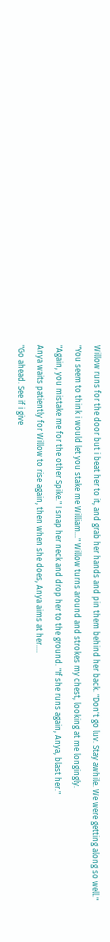Willow runs for the door but i beat her to it, and grab her hands and pin them behind her back. "Don't go luv. Stay awhile. We were getting along so well."
"You seem to think i would let you stake me William..." Willow turns around and strokes my chest, looking at me longingly.
"Again, you mistake me for the other Spike." I snap her neck and drop her to the ground. "If she runs again, Anya, blast her."
Anya waits patiently for Willow to rise again, then when she does, Anya aims at her....
"Go ahead. See if i give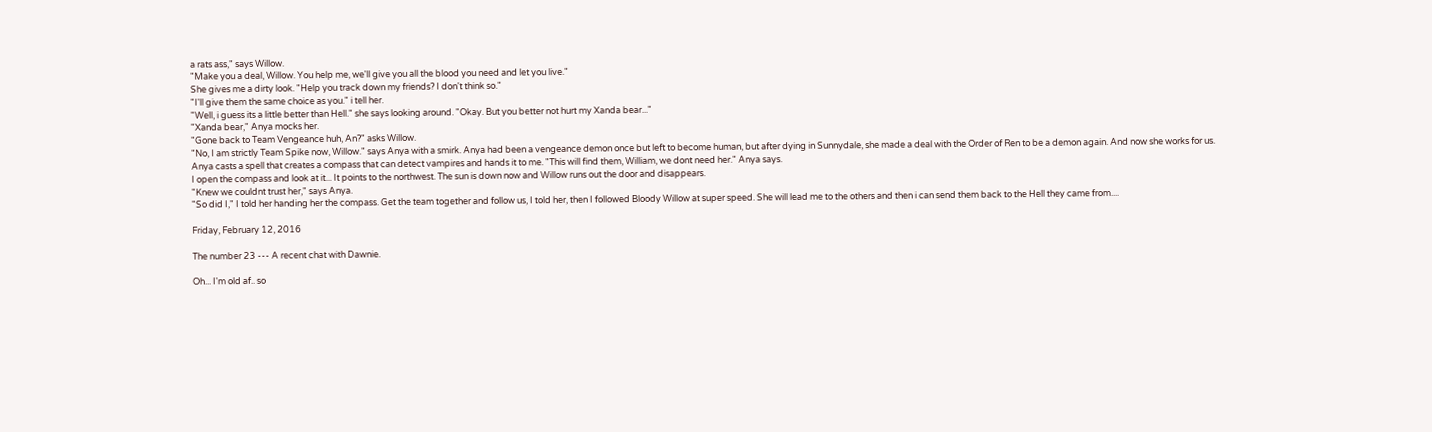a rats ass," says Willow.
"Make you a deal, Willow. You help me, we'll give you all the blood you need and let you live."
She gives me a dirty look. "Help you track down my friends? I don't think so."
"I'll give them the same choice as you." i tell her.
"Well, i guess its a little better than Hell." she says looking around. "Okay. But you better not hurt my Xanda bear..."
"Xanda bear," Anya mocks her.
"Gone back to Team Vengeance huh, An?" asks Willow.
"No, I am strictly Team Spike now, Willow." says Anya with a smirk. Anya had been a vengeance demon once but left to become human, but after dying in Sunnydale, she made a deal with the Order of Ren to be a demon again. And now she works for us.
Anya casts a spell that creates a compass that can detect vampires and hands it to me. "This will find them, William, we dont need her." Anya says.
I open the compass and look at it... It points to the northwest. The sun is down now and Willow runs out the door and disappears.
"Knew we couldnt trust her," says Anya.
"So did I," I told her handing her the compass. Get the team together and follow us, I told her, then I followed Bloody Willow at super speed. She will lead me to the others and then i can send them back to the Hell they came from....

Friday, February 12, 2016

The number 23 --- A recent chat with Dawnie.

Oh... I'm old af.. so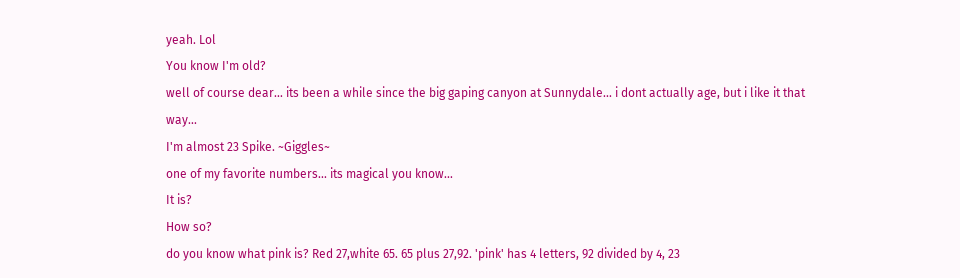yeah. Lol
You know I'm old?
well of course dear... its been a while since the big gaping canyon at Sunnydale... i dont actually age, but i like it that way...
I'm almost 23 Spike. ~Giggles~
one of my favorite numbers... its magical you know...
It is?
How so?
do you know what pink is? Red 27,white 65. 65 plus 27,92. 'pink' has 4 letters, 92 divided by 4, 23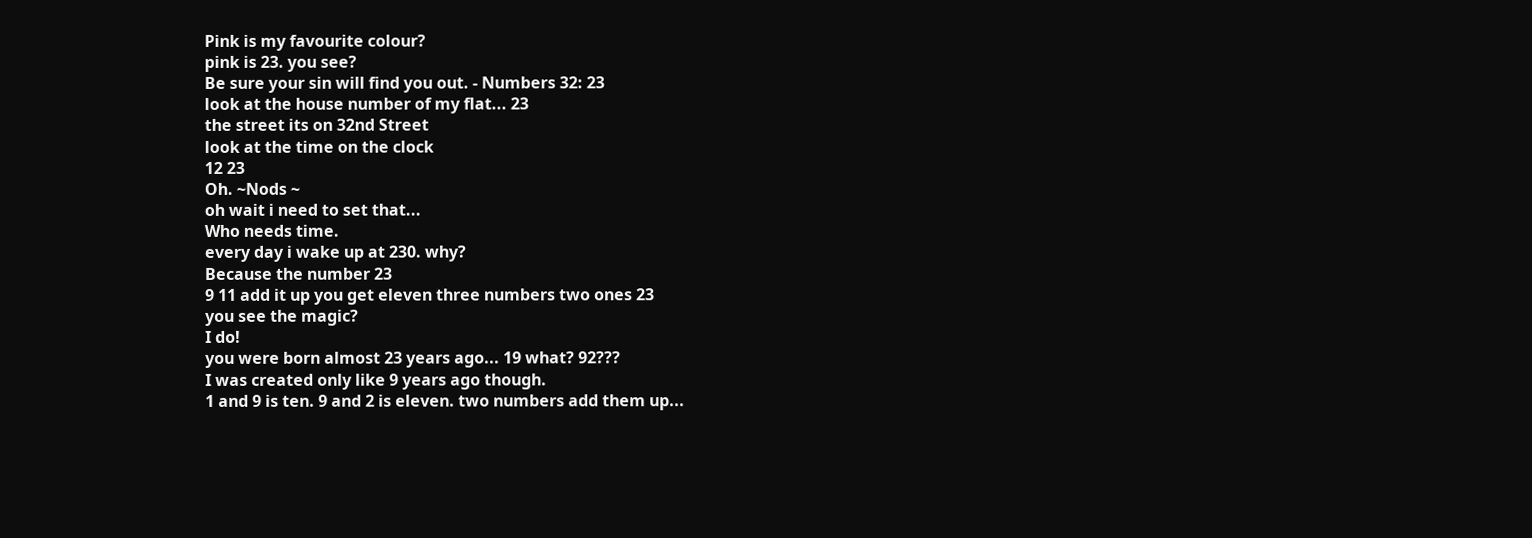Pink is my favourite colour?
pink is 23. you see?
Be sure your sin will find you out. - Numbers 32: 23
look at the house number of my flat... 23
the street its on 32nd Street
look at the time on the clock
12 23
Oh. ~Nods ~
oh wait i need to set that...
Who needs time.
every day i wake up at 230. why?
Because the number 23
9 11 add it up you get eleven three numbers two ones 23
you see the magic?
I do!
you were born almost 23 years ago... 19 what? 92???
I was created only like 9 years ago though.
1 and 9 is ten. 9 and 2 is eleven. two numbers add them up...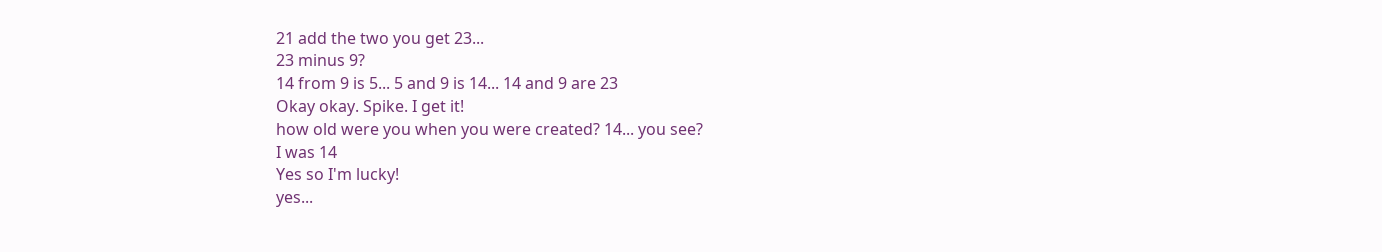21 add the two you get 23...
23 minus 9?
14 from 9 is 5... 5 and 9 is 14... 14 and 9 are 23
Okay okay. Spike. I get it!
how old were you when you were created? 14... you see?
I was 14
Yes so I'm lucky!
yes...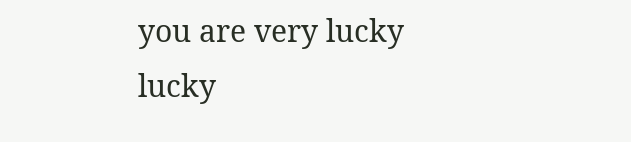you are very lucky
lucky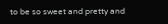to be so sweet and pretty and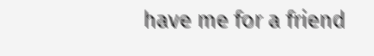have me for a friend